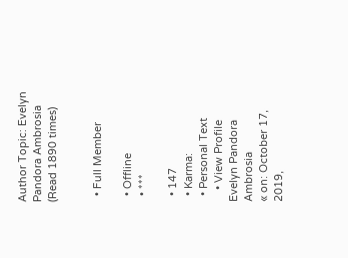Author Topic: Evelyn Pandora Ambrosia  (Read 1890 times)


  • Full Member

  • Offline
  • ***

  • 147
  • Karma:
  • Personal Text
    • View Profile
Evelyn Pandora Ambrosia
« on: October 17, 2019,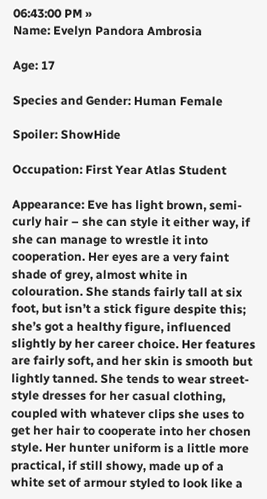06:43:00 PM »
Name: Evelyn Pandora Ambrosia

Age: 17

Species and Gender: Human Female

Spoiler: ShowHide

Occupation: First Year Atlas Student

Appearance: Eve has light brown, semi-curly hair – she can style it either way, if she can manage to wrestle it into cooperation. Her eyes are a very faint shade of grey, almost white in colouration. She stands fairly tall at six foot, but isn’t a stick figure despite this; she’s got a healthy figure, influenced slightly by her career choice. Her features are fairly soft, and her skin is smooth but lightly tanned. She tends to wear street-style dresses for her casual clothing, coupled with whatever clips she uses to get her hair to cooperate into her chosen style. Her hunter uniform is a little more practical, if still showy, made up of a white set of armour styled to look like a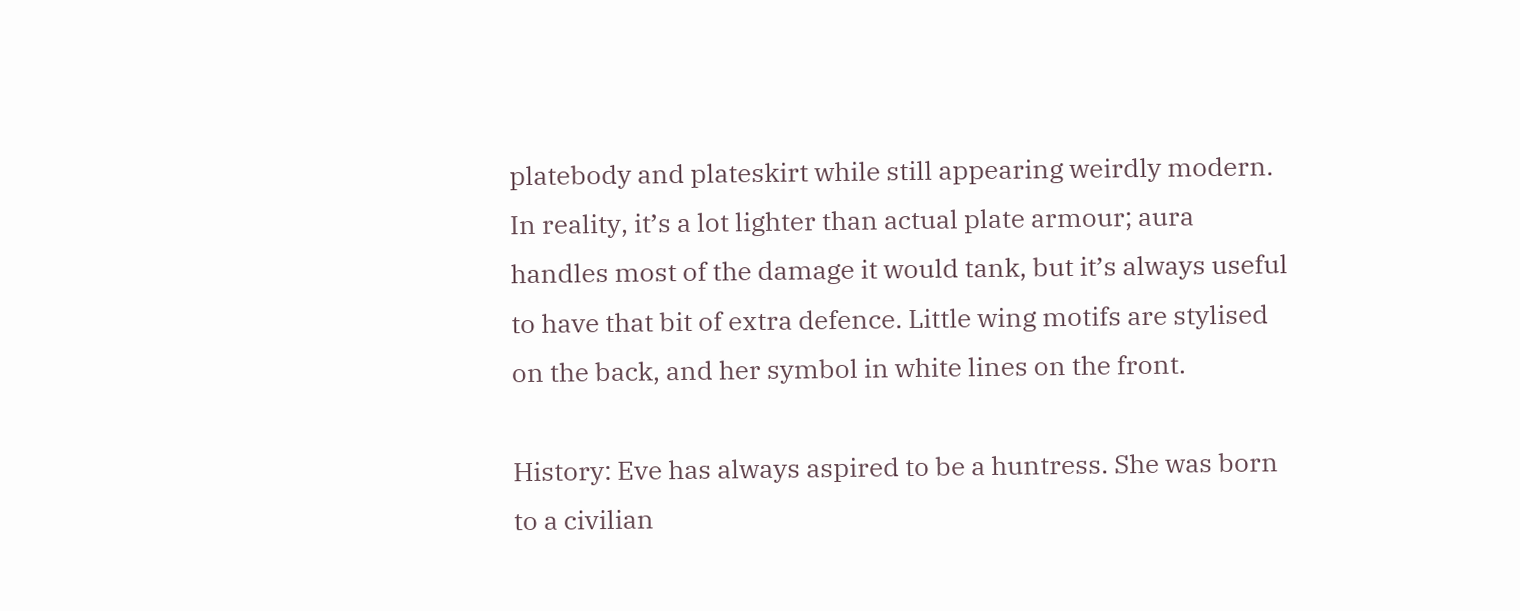platebody and plateskirt while still appearing weirdly modern. In reality, it’s a lot lighter than actual plate armour; aura handles most of the damage it would tank, but it’s always useful to have that bit of extra defence. Little wing motifs are stylised on the back, and her symbol in white lines on the front.

History: Eve has always aspired to be a huntress. She was born to a civilian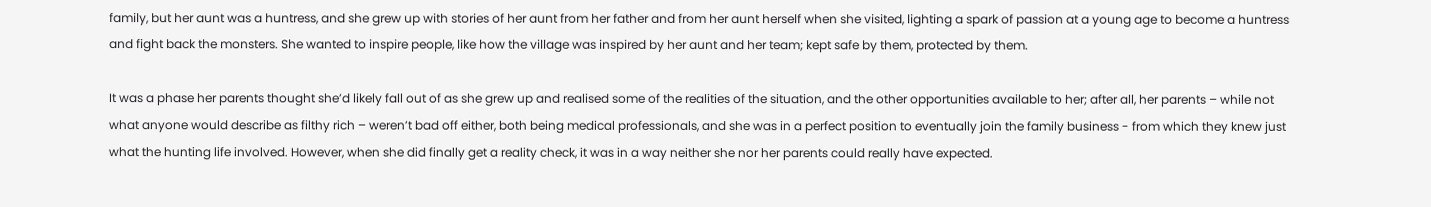family, but her aunt was a huntress, and she grew up with stories of her aunt from her father and from her aunt herself when she visited, lighting a spark of passion at a young age to become a huntress and fight back the monsters. She wanted to inspire people, like how the village was inspired by her aunt and her team; kept safe by them, protected by them.

It was a phase her parents thought she’d likely fall out of as she grew up and realised some of the realities of the situation, and the other opportunities available to her; after all, her parents – while not what anyone would describe as filthy rich – weren’t bad off either, both being medical professionals, and she was in a perfect position to eventually join the family business - from which they knew just what the hunting life involved. However, when she did finally get a reality check, it was in a way neither she nor her parents could really have expected.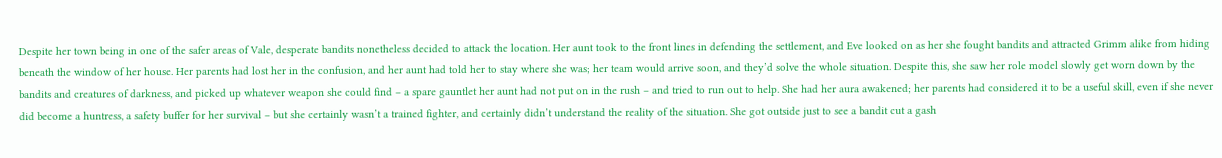Despite her town being in one of the safer areas of Vale, desperate bandits nonetheless decided to attack the location. Her aunt took to the front lines in defending the settlement, and Eve looked on as her she fought bandits and attracted Grimm alike from hiding beneath the window of her house. Her parents had lost her in the confusion, and her aunt had told her to stay where she was; her team would arrive soon, and they’d solve the whole situation. Despite this, she saw her role model slowly get worn down by the bandits and creatures of darkness, and picked up whatever weapon she could find – a spare gauntlet her aunt had not put on in the rush – and tried to run out to help. She had her aura awakened; her parents had considered it to be a useful skill, even if she never did become a huntress, a safety buffer for her survival – but she certainly wasn’t a trained fighter, and certainly didn’t understand the reality of the situation. She got outside just to see a bandit cut a gash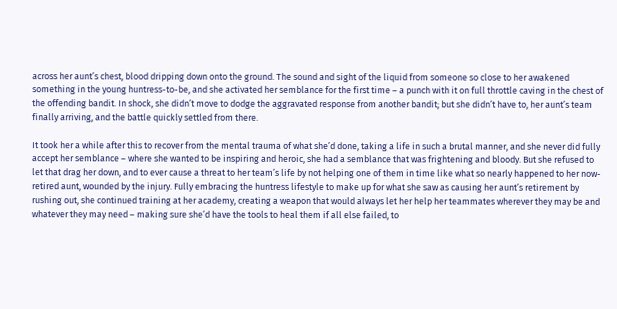across her aunt’s chest, blood dripping down onto the ground. The sound and sight of the liquid from someone so close to her awakened something in the young huntress-to-be, and she activated her semblance for the first time – a punch with it on full throttle caving in the chest of the offending bandit. In shock, she didn’t move to dodge the aggravated response from another bandit; but she didn’t have to, her aunt’s team finally arriving, and the battle quickly settled from there.

It took her a while after this to recover from the mental trauma of what she’d done, taking a life in such a brutal manner, and she never did fully accept her semblance – where she wanted to be inspiring and heroic, she had a semblance that was frightening and bloody. But she refused to let that drag her down, and to ever cause a threat to her team’s life by not helping one of them in time like what so nearly happened to her now-retired aunt, wounded by the injury. Fully embracing the huntress lifestyle to make up for what she saw as causing her aunt’s retirement by rushing out, she continued training at her academy, creating a weapon that would always let her help her teammates wherever they may be and whatever they may need – making sure she’d have the tools to heal them if all else failed, to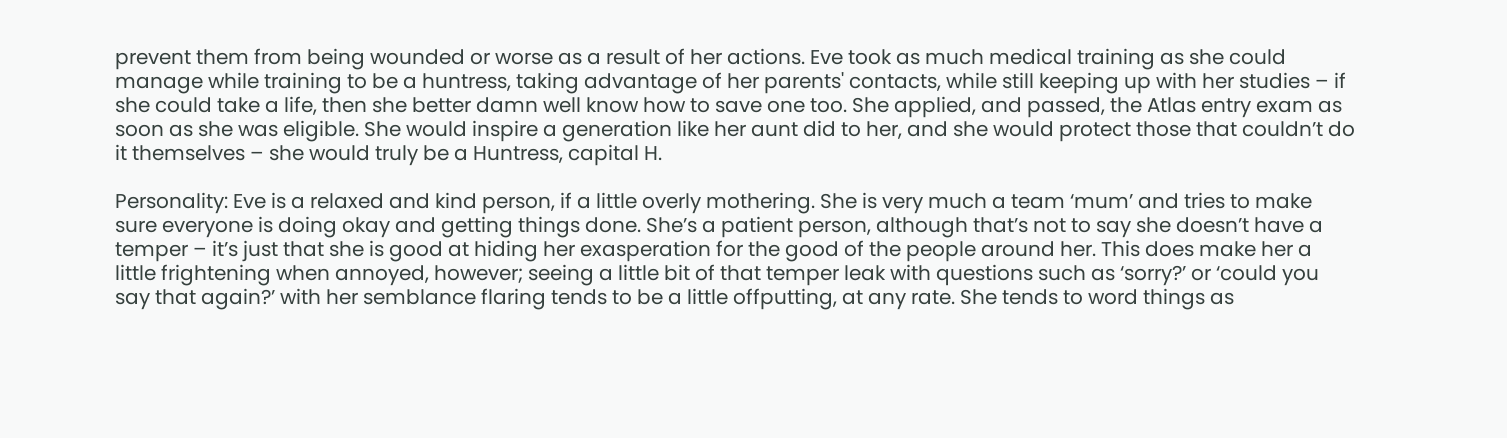prevent them from being wounded or worse as a result of her actions. Eve took as much medical training as she could manage while training to be a huntress, taking advantage of her parents' contacts, while still keeping up with her studies – if she could take a life, then she better damn well know how to save one too. She applied, and passed, the Atlas entry exam as soon as she was eligible. She would inspire a generation like her aunt did to her, and she would protect those that couldn’t do it themselves – she would truly be a Huntress, capital H.

Personality: Eve is a relaxed and kind person, if a little overly mothering. She is very much a team ‘mum’ and tries to make sure everyone is doing okay and getting things done. She’s a patient person, although that’s not to say she doesn’t have a temper – it’s just that she is good at hiding her exasperation for the good of the people around her. This does make her a little frightening when annoyed, however; seeing a little bit of that temper leak with questions such as ‘sorry?’ or ‘could you say that again?’ with her semblance flaring tends to be a little offputting, at any rate. She tends to word things as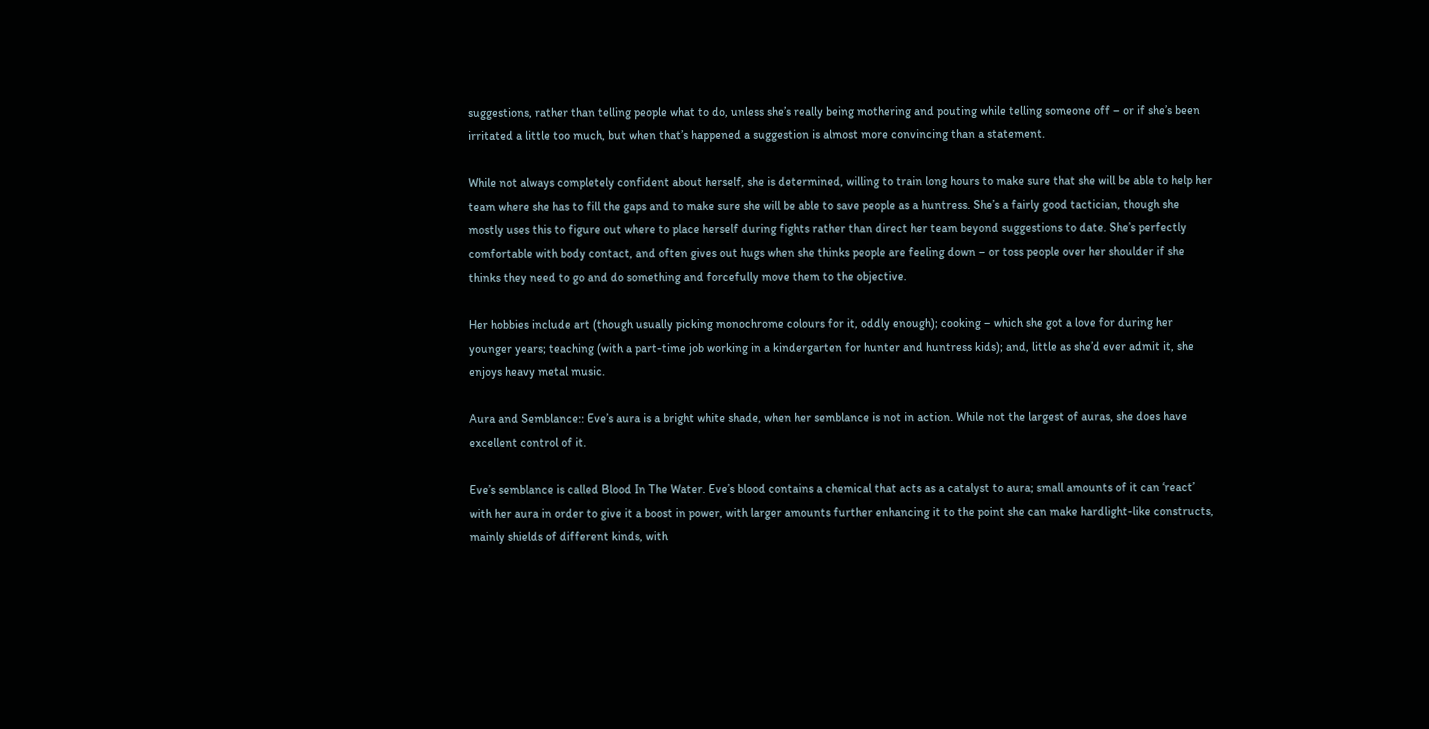suggestions, rather than telling people what to do, unless she’s really being mothering and pouting while telling someone off – or if she’s been irritated a little too much, but when that’s happened a suggestion is almost more convincing than a statement.

While not always completely confident about herself, she is determined, willing to train long hours to make sure that she will be able to help her team where she has to fill the gaps and to make sure she will be able to save people as a huntress. She’s a fairly good tactician, though she mostly uses this to figure out where to place herself during fights rather than direct her team beyond suggestions to date. She’s perfectly comfortable with body contact, and often gives out hugs when she thinks people are feeling down – or toss people over her shoulder if she thinks they need to go and do something and forcefully move them to the objective.

Her hobbies include art (though usually picking monochrome colours for it, oddly enough); cooking – which she got a love for during her younger years; teaching (with a part-time job working in a kindergarten for hunter and huntress kids); and, little as she’d ever admit it, she enjoys heavy metal music.

Aura and Semblance:: Eve’s aura is a bright white shade, when her semblance is not in action. While not the largest of auras, she does have excellent control of it.

Eve’s semblance is called Blood In The Water. Eve’s blood contains a chemical that acts as a catalyst to aura; small amounts of it can ‘react’ with her aura in order to give it a boost in power, with larger amounts further enhancing it to the point she can make hardlight-like constructs, mainly shields of different kinds, with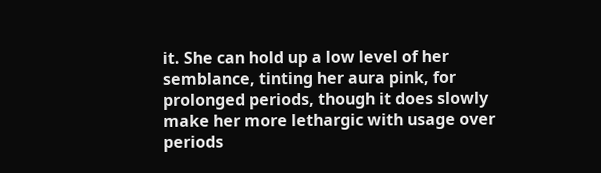it. She can hold up a low level of her semblance, tinting her aura pink, for prolonged periods, though it does slowly make her more lethargic with usage over periods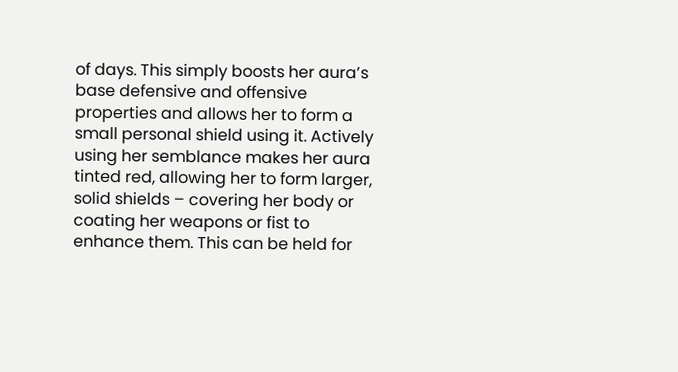of days. This simply boosts her aura’s base defensive and offensive properties and allows her to form a small personal shield using it. Actively using her semblance makes her aura tinted red, allowing her to form larger, solid shields – covering her body or coating her weapons or fist to enhance them. This can be held for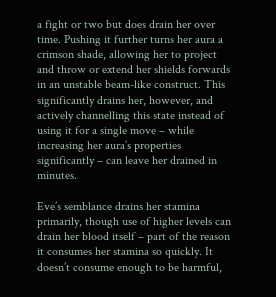a fight or two but does drain her over time. Pushing it further turns her aura a crimson shade, allowing her to project and throw or extend her shields forwards in an unstable beam-like construct. This significantly drains her, however, and actively channelling this state instead of using it for a single move – while increasing her aura’s properties significantly – can leave her drained in minutes.

Eve’s semblance drains her stamina primarily, though use of higher levels can drain her blood itself – part of the reason it consumes her stamina so quickly. It doesn’t consume enough to be harmful,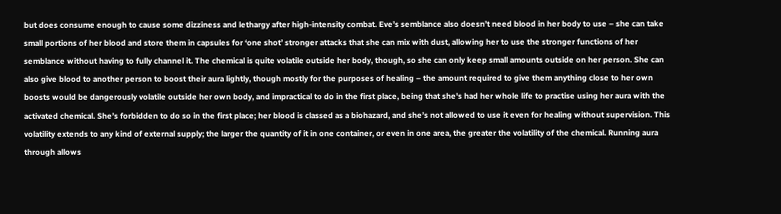but does consume enough to cause some dizziness and lethargy after high-intensity combat. Eve’s semblance also doesn’t need blood in her body to use – she can take small portions of her blood and store them in capsules for ‘one shot’ stronger attacks that she can mix with dust, allowing her to use the stronger functions of her semblance without having to fully channel it. The chemical is quite volatile outside her body, though, so she can only keep small amounts outside on her person. She can also give blood to another person to boost their aura lightly, though mostly for the purposes of healing – the amount required to give them anything close to her own boosts would be dangerously volatile outside her own body, and impractical to do in the first place, being that she's had her whole life to practise using her aura with the activated chemical. She’s forbidden to do so in the first place; her blood is classed as a biohazard, and she’s not allowed to use it even for healing without supervision. This volatility extends to any kind of external supply; the larger the quantity of it in one container, or even in one area, the greater the volatility of the chemical. Running aura through allows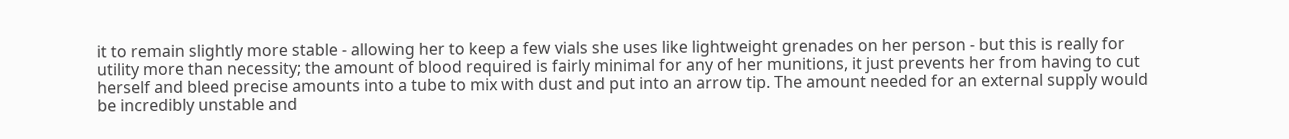it to remain slightly more stable - allowing her to keep a few vials she uses like lightweight grenades on her person - but this is really for utility more than necessity; the amount of blood required is fairly minimal for any of her munitions, it just prevents her from having to cut herself and bleed precise amounts into a tube to mix with dust and put into an arrow tip. The amount needed for an external supply would be incredibly unstable and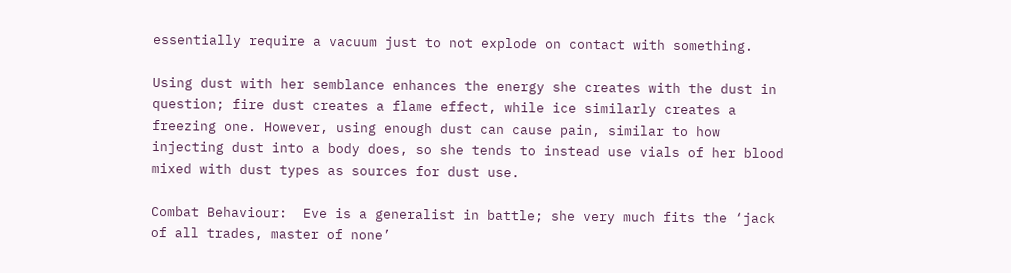essentially require a vacuum just to not explode on contact with something.

Using dust with her semblance enhances the energy she creates with the dust in question; fire dust creates a flame effect, while ice similarly creates a freezing one. However, using enough dust can cause pain, similar to how injecting dust into a body does, so she tends to instead use vials of her blood mixed with dust types as sources for dust use.

Combat Behaviour:  Eve is a generalist in battle; she very much fits the ‘jack of all trades, master of none’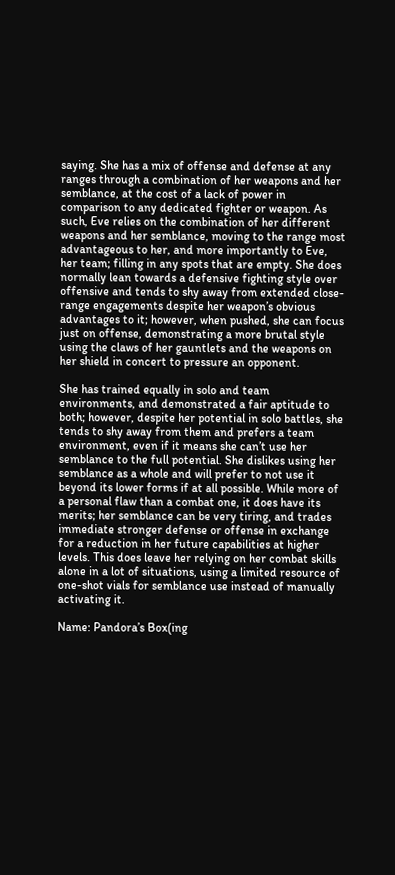saying. She has a mix of offense and defense at any ranges through a combination of her weapons and her semblance, at the cost of a lack of power in comparison to any dedicated fighter or weapon. As such, Eve relies on the combination of her different weapons and her semblance, moving to the range most advantageous to her, and more importantly to Eve, her team; filling in any spots that are empty. She does normally lean towards a defensive fighting style over offensive and tends to shy away from extended close-range engagements despite her weapon’s obvious advantages to it; however, when pushed, she can focus just on offense, demonstrating a more brutal style using the claws of her gauntlets and the weapons on her shield in concert to pressure an opponent.

She has trained equally in solo and team environments, and demonstrated a fair aptitude to both; however, despite her potential in solo battles, she tends to shy away from them and prefers a team environment, even if it means she can’t use her semblance to the full potential. She dislikes using her semblance as a whole and will prefer to not use it beyond its lower forms if at all possible. While more of a personal flaw than a combat one, it does have its merits; her semblance can be very tiring, and trades immediate stronger defense or offense in exchange for a reduction in her future capabilities at higher levels. This does leave her relying on her combat skills alone in a lot of situations, using a limited resource of one-shot vials for semblance use instead of manually activating it.

Name: Pandora’s Box(ing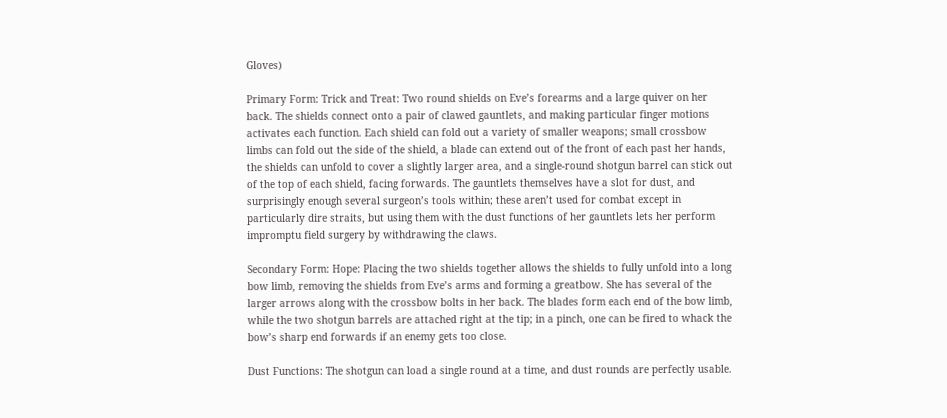Gloves)

Primary Form: Trick and Treat: Two round shields on Eve’s forearms and a large quiver on her back. The shields connect onto a pair of clawed gauntlets, and making particular finger motions activates each function. Each shield can fold out a variety of smaller weapons; small crossbow limbs can fold out the side of the shield, a blade can extend out of the front of each past her hands, the shields can unfold to cover a slightly larger area, and a single-round shotgun barrel can stick out of the top of each shield, facing forwards. The gauntlets themselves have a slot for dust, and surprisingly enough several surgeon’s tools within; these aren’t used for combat except in particularly dire straits, but using them with the dust functions of her gauntlets lets her perform impromptu field surgery by withdrawing the claws.

Secondary Form: Hope: Placing the two shields together allows the shields to fully unfold into a long bow limb, removing the shields from Eve’s arms and forming a greatbow. She has several of the larger arrows along with the crossbow bolts in her back. The blades form each end of the bow limb, while the two shotgun barrels are attached right at the tip; in a pinch, one can be fired to whack the bow’s sharp end forwards if an enemy gets too close.

Dust Functions: The shotgun can load a single round at a time, and dust rounds are perfectly usable.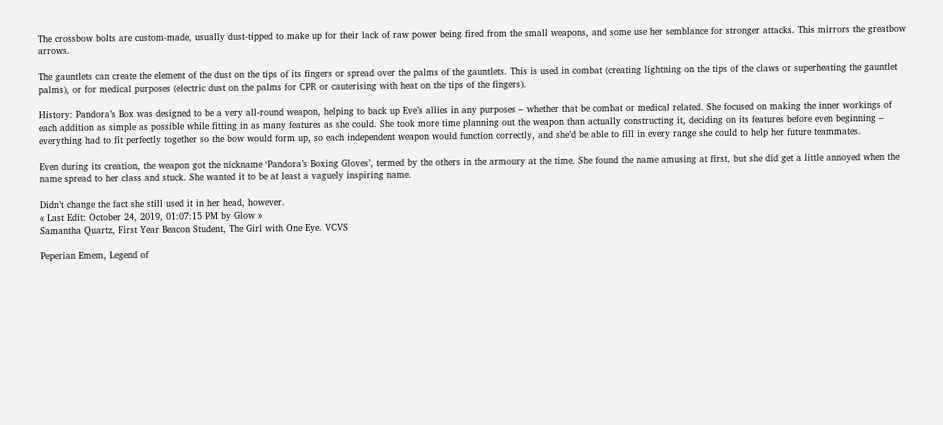The crossbow bolts are custom-made, usually dust-tipped to make up for their lack of raw power being fired from the small weapons, and some use her semblance for stronger attacks. This mirrors the greatbow arrows.

The gauntlets can create the element of the dust on the tips of its fingers or spread over the palms of the gauntlets. This is used in combat (creating lightning on the tips of the claws or superheating the gauntlet palms), or for medical purposes (electric dust on the palms for CPR or cauterising with heat on the tips of the fingers).

History: Pandora’s Box was designed to be a very all-round weapon, helping to back up Eve’s allies in any purposes – whether that be combat or medical related. She focused on making the inner workings of each addition as simple as possible while fitting in as many features as she could. She took more time planning out the weapon than actually constructing it, deciding on its features before even beginning – everything had to fit perfectly together so the bow would form up, so each independent weapon would function correctly, and she’d be able to fill in every range she could to help her future teammates.

Even during its creation, the weapon got the nickname ‘Pandora’s Boxing Gloves’, termed by the others in the armoury at the time. She found the name amusing at first, but she did get a little annoyed when the name spread to her class and stuck. She wanted it to be at least a vaguely inspiring name.

Didn’t change the fact she still used it in her head, however.
« Last Edit: October 24, 2019, 01:07:15 PM by Glow »
Samantha Quartz, First Year Beacon Student, The Girl with One Eye. VCVS

Peperian Emem, Legend of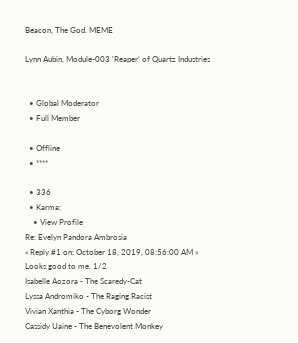Beacon, The God. MEME

Lynn Aubin, Module-003 'Reaper' of Quartz Industries


  • Global Moderator
  • Full Member

  • Offline
  • ****

  • 336
  • Karma:
    • View Profile
Re: Evelyn Pandora Ambrosia
« Reply #1 on: October 18, 2019, 08:56:00 AM »
Looks good to me. 1/2
Isabelle Aozora - The Scaredy-Cat
Lyssa Andromiko - The Raging Racist
Vivian Xanthia - The Cyborg Wonder
Cassidy Uaine - The Benevolent Monkey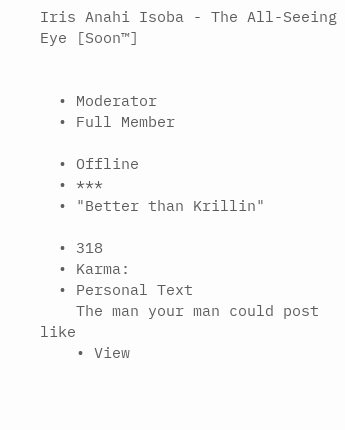Iris Anahi Isoba - The All-Seeing Eye [Soon™]


  • Moderator
  • Full Member

  • Offline
  • ***
  • "Better than Krillin"

  • 318
  • Karma:
  • Personal Text
    The man your man could post like
    • View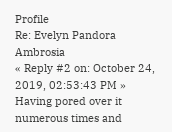Profile
Re: Evelyn Pandora Ambrosia
« Reply #2 on: October 24, 2019, 02:53:43 PM »
Having pored over it numerous times and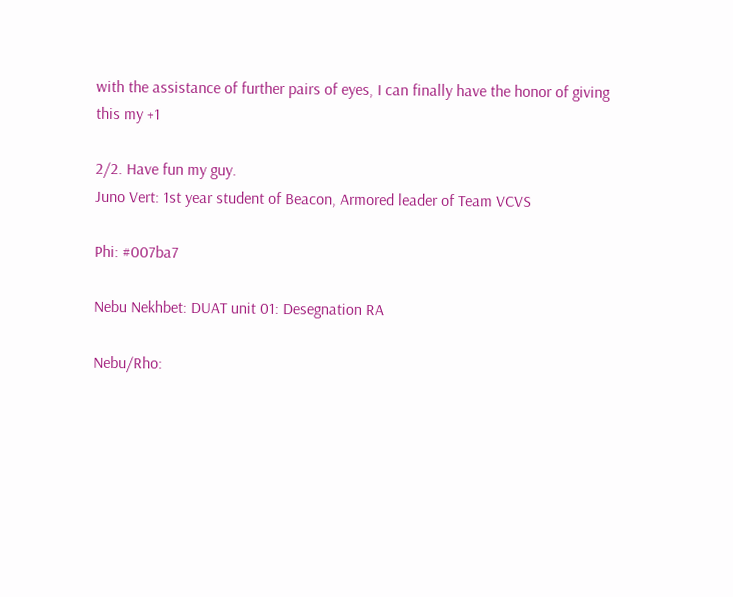with the assistance of further pairs of eyes, I can finally have the honor of giving this my +1

2/2. Have fun my guy.
Juno Vert: 1st year student of Beacon, Armored leader of Team VCVS

Phi: #007ba7

Nebu Nekhbet: DUAT unit 01: Desegnation RA

Nebu/Rho: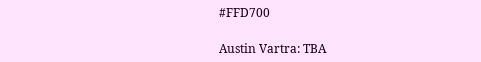#FFD700

Austin Vartra: TBA